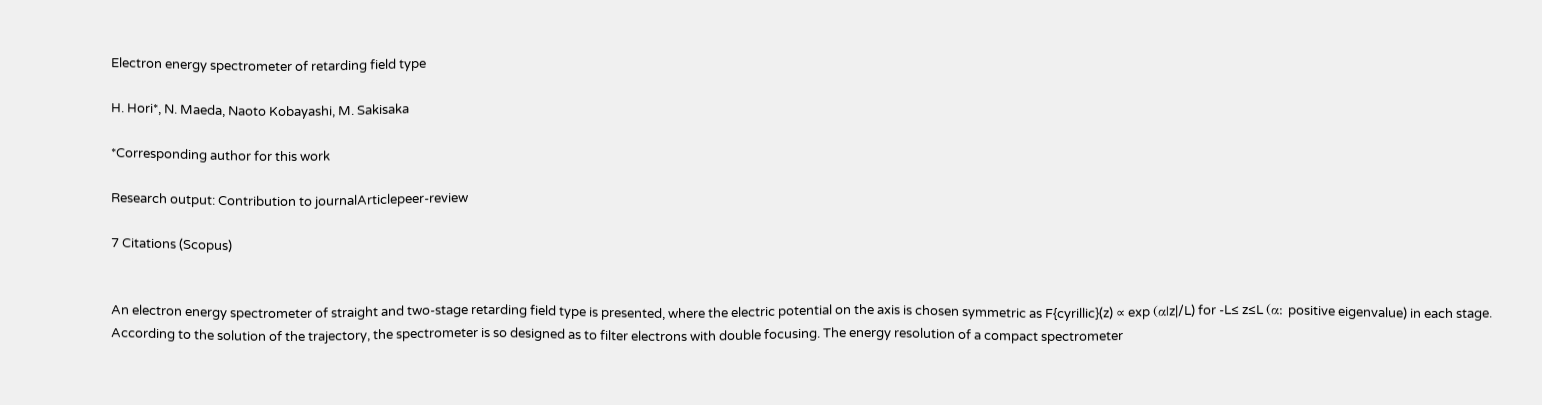Electron energy spectrometer of retarding field type

H. Hori*, N. Maeda, Naoto Kobayashi, M. Sakisaka

*Corresponding author for this work

Research output: Contribution to journalArticlepeer-review

7 Citations (Scopus)


An electron energy spectrometer of straight and two-stage retarding field type is presented, where the electric potential on the axis is chosen symmetric as F{cyrillic}(z) ∝ exp (α|z|/L) for -L≤ z≤L (α: positive eigenvalue) in each stage. According to the solution of the trajectory, the spectrometer is so designed as to filter electrons with double focusing. The energy resolution of a compact spectrometer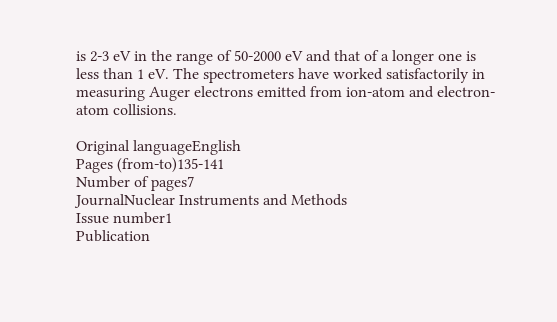is 2-3 eV in the range of 50-2000 eV and that of a longer one is less than 1 eV. The spectrometers have worked satisfactorily in measuring Auger electrons emitted from ion-atom and electron-atom collisions.

Original languageEnglish
Pages (from-to)135-141
Number of pages7
JournalNuclear Instruments and Methods
Issue number1
Publication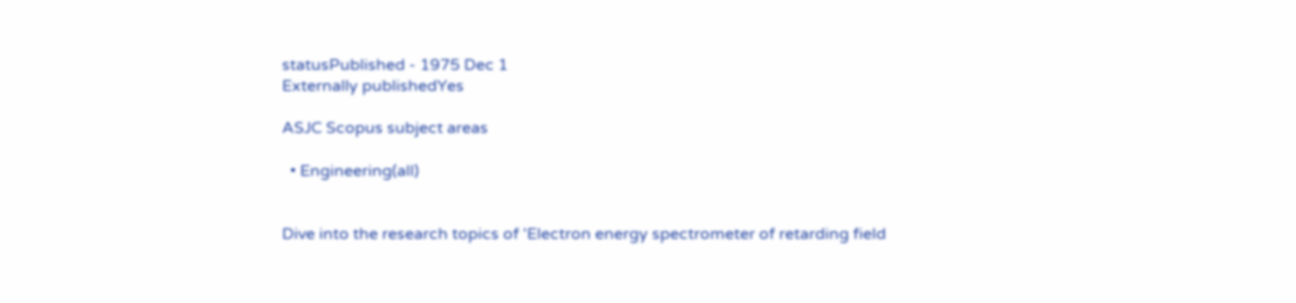statusPublished - 1975 Dec 1
Externally publishedYes

ASJC Scopus subject areas

  • Engineering(all)


Dive into the research topics of 'Electron energy spectrometer of retarding field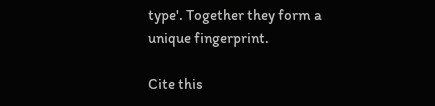type'. Together they form a unique fingerprint.

Cite this